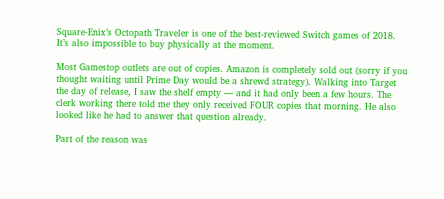Square-Enix’s Octopath Traveler is one of the best-reviewed Switch games of 2018. It’s also impossible to buy physically at the moment.

Most Gamestop outlets are out of copies. Amazon is completely sold out (sorry if you thought waiting until Prime Day would be a shrewd strategy). Walking into Target the day of release, I saw the shelf empty — and it had only been a few hours. The clerk working there told me they only received FOUR copies that morning. He also looked like he had to answer that question already.

Part of the reason was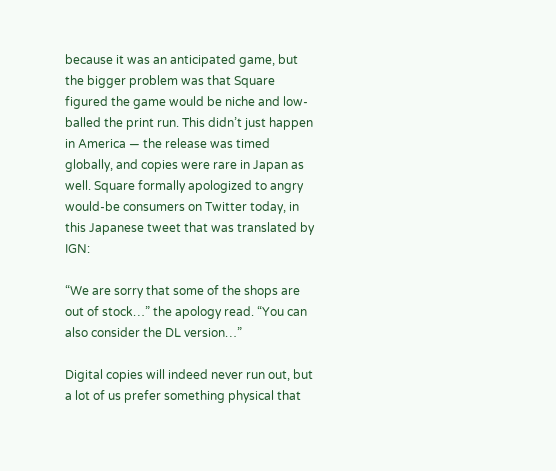because it was an anticipated game, but the bigger problem was that Square figured the game would be niche and low-balled the print run. This didn’t just happen in America — the release was timed globally, and copies were rare in Japan as well. Square formally apologized to angry would-be consumers on Twitter today, in this Japanese tweet that was translated by IGN:

“We are sorry that some of the shops are out of stock…” the apology read. “You can also consider the DL version…”

Digital copies will indeed never run out, but a lot of us prefer something physical that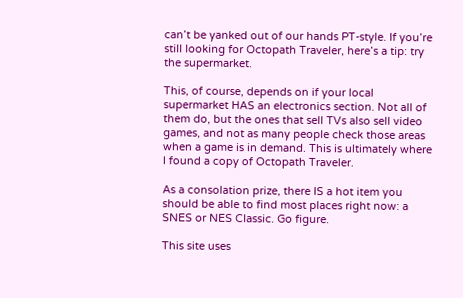can’t be yanked out of our hands PT-style. If you’re still looking for Octopath Traveler, here’s a tip: try the supermarket.

This, of course, depends on if your local supermarket HAS an electronics section. Not all of them do, but the ones that sell TVs also sell video games, and not as many people check those areas when a game is in demand. This is ultimately where I found a copy of Octopath Traveler.

As a consolation prize, there IS a hot item you should be able to find most places right now: a SNES or NES Classic. Go figure.

This site uses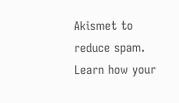Akismet to reduce spam. Learn how your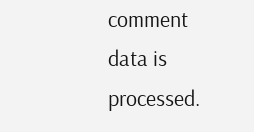comment data is processed.